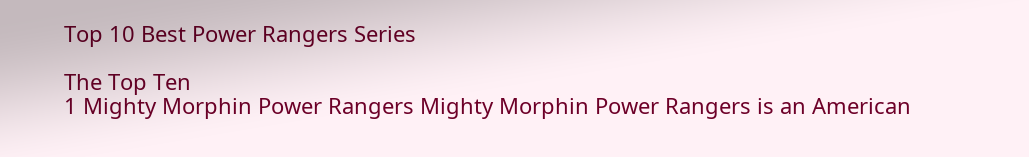Top 10 Best Power Rangers Series

The Top Ten
1 Mighty Morphin Power Rangers Mighty Morphin Power Rangers is an American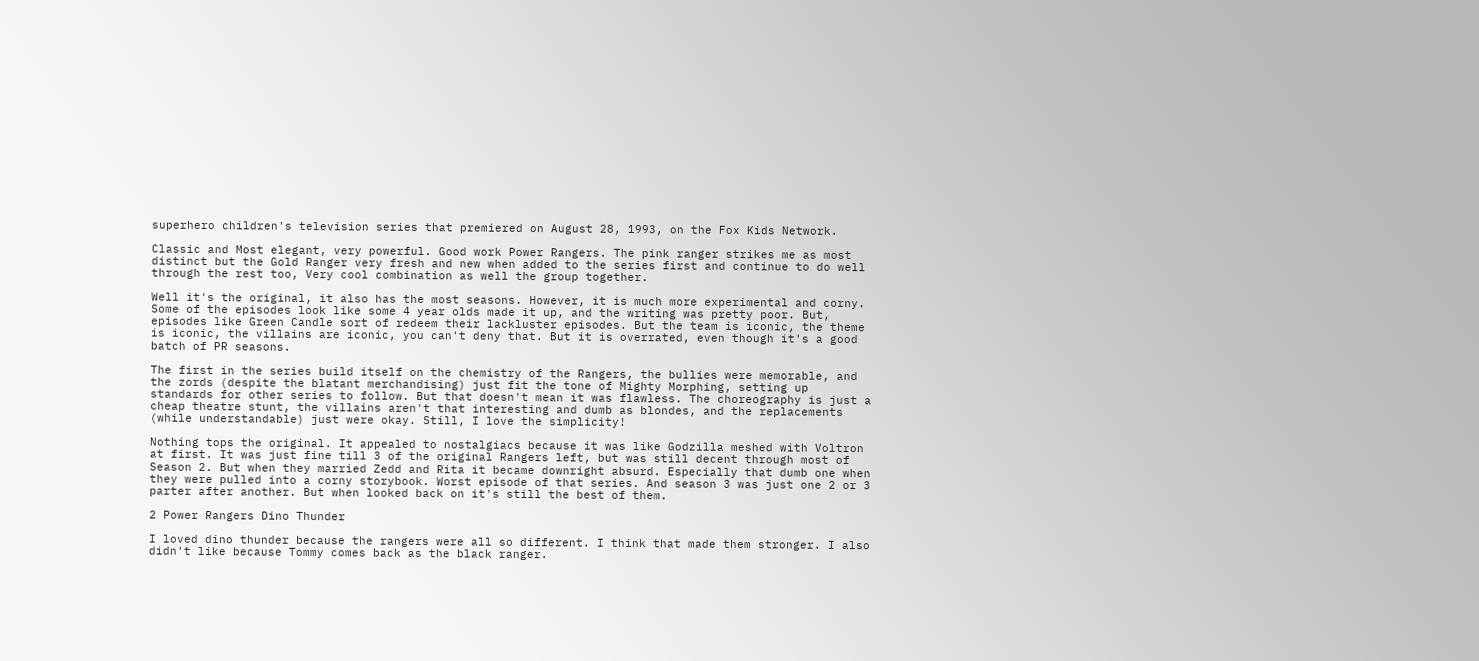superhero children's television series that premiered on August 28, 1993, on the Fox Kids Network.

Classic and Most elegant, very powerful. Good work Power Rangers. The pink ranger strikes me as most distinct but the Gold Ranger very fresh and new when added to the series first and continue to do well through the rest too, Very cool combination as well the group together.

Well it's the original, it also has the most seasons. However, it is much more experimental and corny. Some of the episodes look like some 4 year olds made it up, and the writing was pretty poor. But, episodes like Green Candle sort of redeem their lackluster episodes. But the team is iconic, the theme is iconic, the villains are iconic, you can't deny that. But it is overrated, even though it's a good batch of PR seasons.

The first in the series build itself on the chemistry of the Rangers, the bullies were memorable, and the zords (despite the blatant merchandising) just fit the tone of Mighty Morphing, setting up standards for other series to follow. But that doesn't mean it was flawless. The choreography is just a cheap theatre stunt, the villains aren't that interesting and dumb as blondes, and the replacements (while understandable) just were okay. Still, I love the simplicity!

Nothing tops the original. It appealed to nostalgiacs because it was like Godzilla meshed with Voltron at first. It was just fine till 3 of the original Rangers left, but was still decent through most of Season 2. But when they married Zedd and Rita it became downright absurd. Especially that dumb one when they were pulled into a corny storybook. Worst episode of that series. And season 3 was just one 2 or 3 parter after another. But when looked back on it's still the best of them.

2 Power Rangers Dino Thunder

I loved dino thunder because the rangers were all so different. I think that made them stronger. I also didn't like because Tommy comes back as the black ranger.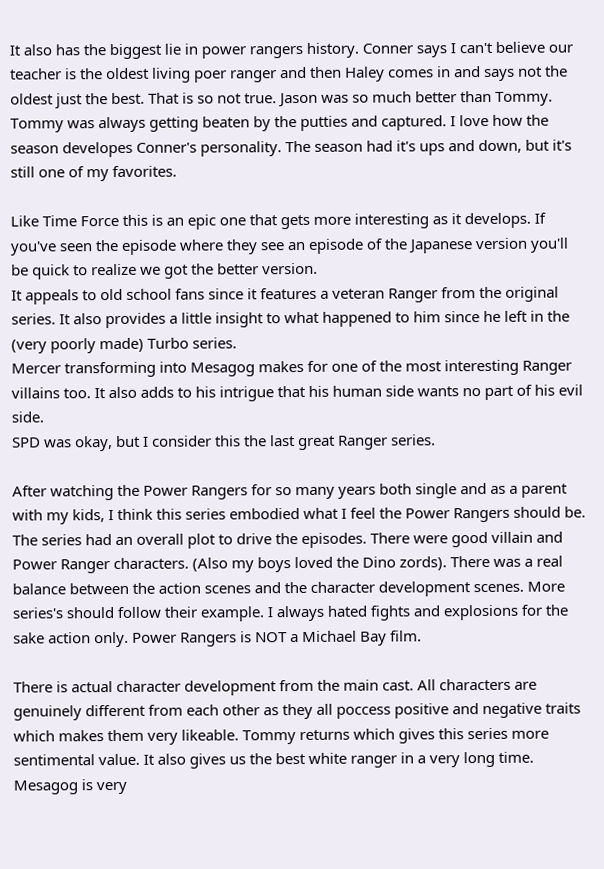It also has the biggest lie in power rangers history. Conner says I can't believe our teacher is the oldest living poer ranger and then Haley comes in and says not the oldest just the best. That is so not true. Jason was so much better than Tommy. Tommy was always getting beaten by the putties and captured. I love how the season developes Conner's personality. The season had it's ups and down, but it's still one of my favorites.

Like Time Force this is an epic one that gets more interesting as it develops. If you've seen the episode where they see an episode of the Japanese version you'll be quick to realize we got the better version.
It appeals to old school fans since it features a veteran Ranger from the original series. It also provides a little insight to what happened to him since he left in the (very poorly made) Turbo series.
Mercer transforming into Mesagog makes for one of the most interesting Ranger villains too. It also adds to his intrigue that his human side wants no part of his evil side.
SPD was okay, but I consider this the last great Ranger series.

After watching the Power Rangers for so many years both single and as a parent with my kids, I think this series embodied what I feel the Power Rangers should be. The series had an overall plot to drive the episodes. There were good villain and Power Ranger characters. (Also my boys loved the Dino zords). There was a real balance between the action scenes and the character development scenes. More series's should follow their example. I always hated fights and explosions for the sake action only. Power Rangers is NOT a Michael Bay film.

There is actual character development from the main cast. All characters are genuinely different from each other as they all poccess positive and negative traits which makes them very likeable. Tommy returns which gives this series more sentimental value. It also gives us the best white ranger in a very long time. Mesagog is very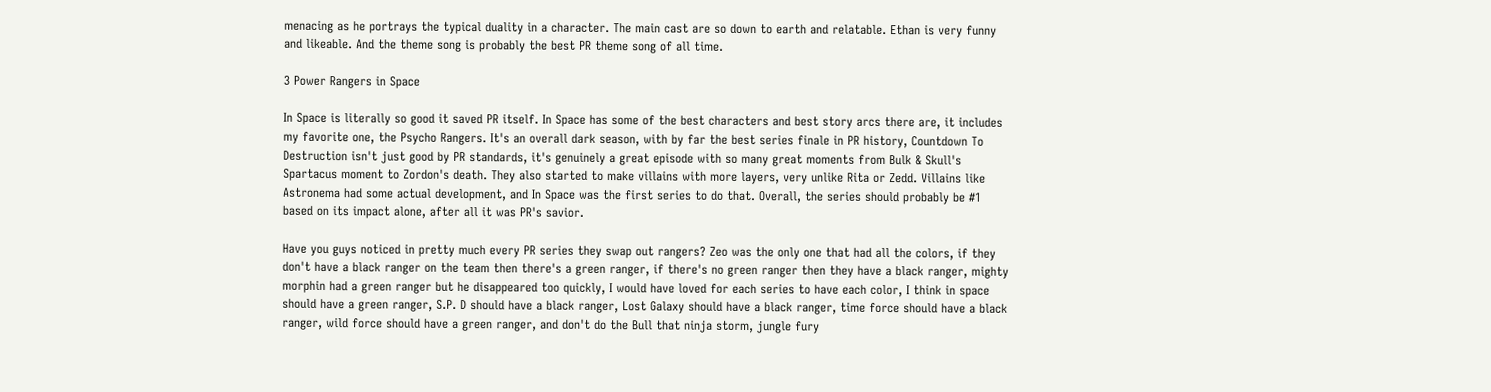menacing as he portrays the typical duality in a character. The main cast are so down to earth and relatable. Ethan is very funny and likeable. And the theme song is probably the best PR theme song of all time.

3 Power Rangers in Space

In Space is literally so good it saved PR itself. In Space has some of the best characters and best story arcs there are, it includes my favorite one, the Psycho Rangers. It's an overall dark season, with by far the best series finale in PR history, Countdown To Destruction isn't just good by PR standards, it's genuinely a great episode with so many great moments from Bulk & Skull's Spartacus moment to Zordon's death. They also started to make villains with more layers, very unlike Rita or Zedd. Villains like Astronema had some actual development, and In Space was the first series to do that. Overall, the series should probably be #1 based on its impact alone, after all it was PR's savior.

Have you guys noticed in pretty much every PR series they swap out rangers? Zeo was the only one that had all the colors, if they don't have a black ranger on the team then there's a green ranger, if there's no green ranger then they have a black ranger, mighty morphin had a green ranger but he disappeared too quickly, I would have loved for each series to have each color, I think in space should have a green ranger, S.P. D should have a black ranger, Lost Galaxy should have a black ranger, time force should have a black ranger, wild force should have a green ranger, and don't do the Bull that ninja storm, jungle fury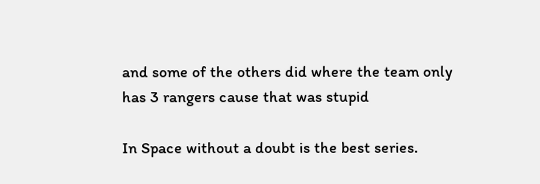and some of the others did where the team only has 3 rangers cause that was stupid

In Space without a doubt is the best series.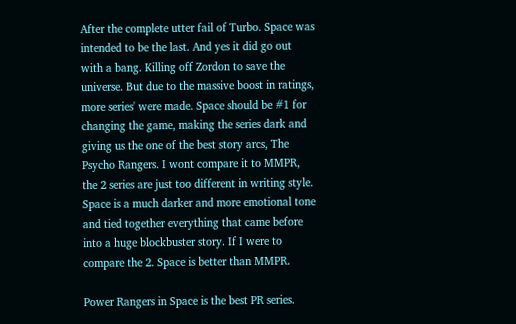After the complete utter fail of Turbo. Space was intended to be the last. And yes it did go out with a bang. Killing off Zordon to save the universe. But due to the massive boost in ratings, more series' were made. Space should be #1 for changing the game, making the series dark and giving us the one of the best story arcs, The Psycho Rangers. I wont compare it to MMPR, the 2 series are just too different in writing style. Space is a much darker and more emotional tone and tied together everything that came before into a huge blockbuster story. If I were to compare the 2. Space is better than MMPR.

Power Rangers in Space is the best PR series.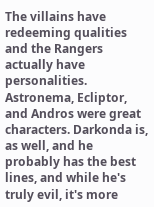The villains have redeeming qualities and the Rangers actually have personalities. Astronema, Ecliptor, and Andros were great characters. Darkonda is, as well, and he probably has the best lines, and while he's truly evil, it's more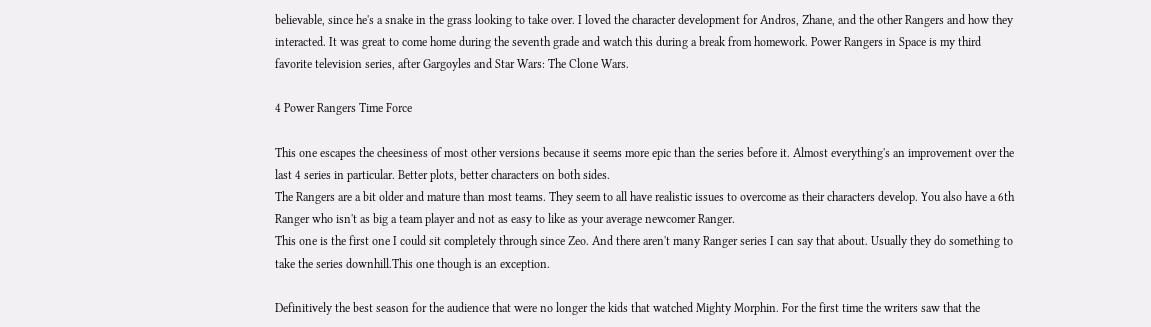believable, since he's a snake in the grass looking to take over. I loved the character development for Andros, Zhane, and the other Rangers and how they interacted. It was great to come home during the seventh grade and watch this during a break from homework. Power Rangers in Space is my third favorite television series, after Gargoyles and Star Wars: The Clone Wars.

4 Power Rangers Time Force

This one escapes the cheesiness of most other versions because it seems more epic than the series before it. Almost everything's an improvement over the last 4 series in particular. Better plots, better characters on both sides.
The Rangers are a bit older and mature than most teams. They seem to all have realistic issues to overcome as their characters develop. You also have a 6th Ranger who isn't as big a team player and not as easy to like as your average newcomer Ranger.
This one is the first one I could sit completely through since Zeo. And there aren't many Ranger series I can say that about. Usually they do something to take the series downhill.This one though is an exception.

Definitively the best season for the audience that were no longer the kids that watched Mighty Morphin. For the first time the writers saw that the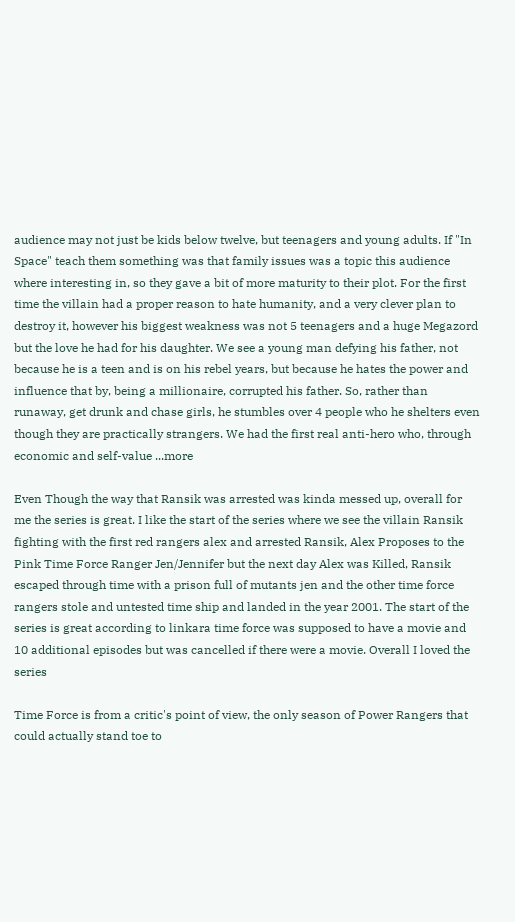audience may not just be kids below twelve, but teenagers and young adults. If "In Space" teach them something was that family issues was a topic this audience where interesting in, so they gave a bit of more maturity to their plot. For the first time the villain had a proper reason to hate humanity, and a very clever plan to destroy it, however his biggest weakness was not 5 teenagers and a huge Megazord but the love he had for his daughter. We see a young man defying his father, not because he is a teen and is on his rebel years, but because he hates the power and influence that by, being a millionaire, corrupted his father. So, rather than runaway, get drunk and chase girls, he stumbles over 4 people who he shelters even though they are practically strangers. We had the first real anti-hero who, through economic and self-value ...more

Even Though the way that Ransik was arrested was kinda messed up, overall for me the series is great. I like the start of the series where we see the villain Ransik fighting with the first red rangers alex and arrested Ransik, Alex Proposes to the Pink Time Force Ranger Jen/Jennifer but the next day Alex was Killed, Ransik escaped through time with a prison full of mutants jen and the other time force rangers stole and untested time ship and landed in the year 2001. The start of the series is great according to linkara time force was supposed to have a movie and 10 additional episodes but was cancelled if there were a movie. Overall I loved the series

Time Force is from a critic's point of view, the only season of Power Rangers that could actually stand toe to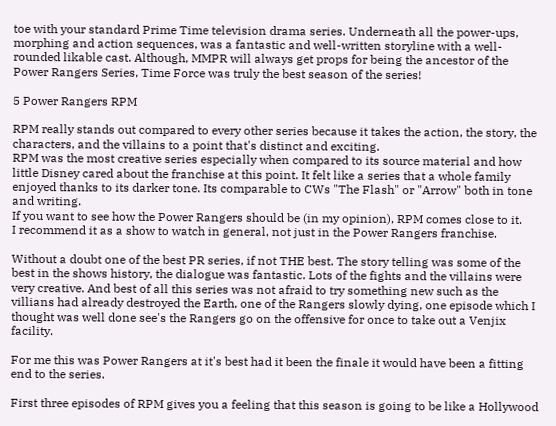toe with your standard Prime Time television drama series. Underneath all the power-ups, morphing and action sequences, was a fantastic and well-written storyline with a well-rounded likable cast. Although, MMPR will always get props for being the ancestor of the Power Rangers Series, Time Force was truly the best season of the series!

5 Power Rangers RPM

RPM really stands out compared to every other series because it takes the action, the story, the characters, and the villains to a point that's distinct and exciting.
RPM was the most creative series especially when compared to its source material and how little Disney cared about the franchise at this point. It felt like a series that a whole family enjoyed thanks to its darker tone. Its comparable to CWs "The Flash" or "Arrow" both in tone and writing.
If you want to see how the Power Rangers should be (in my opinion), RPM comes close to it.
I recommend it as a show to watch in general, not just in the Power Rangers franchise.

Without a doubt one of the best PR series, if not THE best. The story telling was some of the best in the shows history, the dialogue was fantastic. Lots of the fights and the villains were very creative. And best of all this series was not afraid to try something new such as the villians had already destroyed the Earth, one of the Rangers slowly dying, one episode which I thought was well done see's the Rangers go on the offensive for once to take out a Venjix facility.

For me this was Power Rangers at it's best had it been the finale it would have been a fitting end to the series.

First three episodes of RPM gives you a feeling that this season is going to be like a Hollywood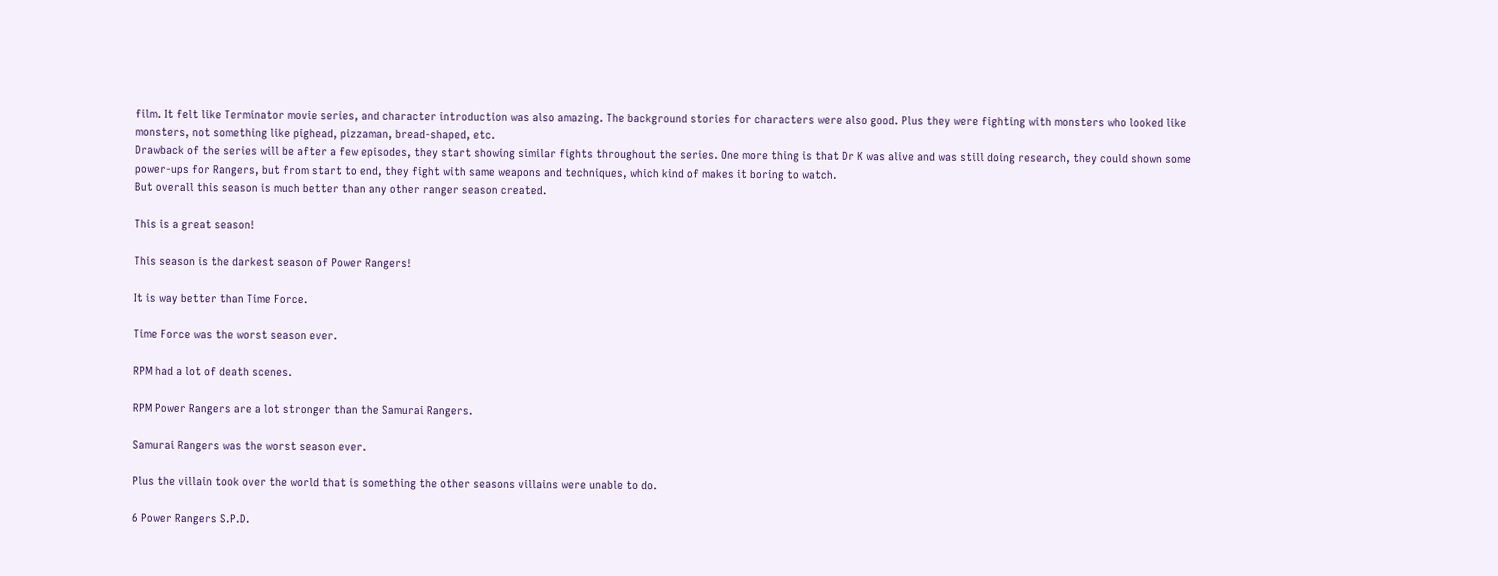film. It felt like Terminator movie series, and character introduction was also amazing. The background stories for characters were also good. Plus they were fighting with monsters who looked like monsters, not something like pighead, pizzaman, bread-shaped, etc.
Drawback of the series will be after a few episodes, they start showing similar fights throughout the series. One more thing is that Dr K was alive and was still doing research, they could shown some power-ups for Rangers, but from start to end, they fight with same weapons and techniques, which kind of makes it boring to watch.
But overall this season is much better than any other ranger season created.

This is a great season!

This season is the darkest season of Power Rangers!

It is way better than Time Force.

Time Force was the worst season ever.

RPM had a lot of death scenes.

RPM Power Rangers are a lot stronger than the Samurai Rangers.

Samurai Rangers was the worst season ever.

Plus the villain took over the world that is something the other seasons villains were unable to do.

6 Power Rangers S.P.D.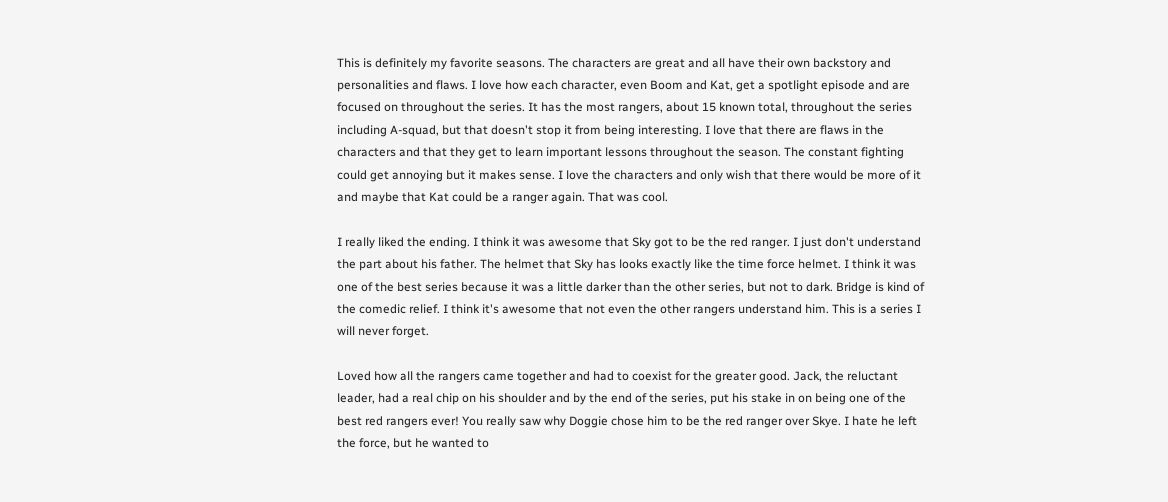This is definitely my favorite seasons. The characters are great and all have their own backstory and personalities and flaws. I love how each character, even Boom and Kat, get a spotlight episode and are focused on throughout the series. It has the most rangers, about 15 known total, throughout the series including A-squad, but that doesn't stop it from being interesting. I love that there are flaws in the characters and that they get to learn important lessons throughout the season. The constant fighting could get annoying but it makes sense. I love the characters and only wish that there would be more of it and maybe that Kat could be a ranger again. That was cool.

I really liked the ending. I think it was awesome that Sky got to be the red ranger. I just don't understand the part about his father. The helmet that Sky has looks exactly like the time force helmet. I think it was one of the best series because it was a little darker than the other series, but not to dark. Bridge is kind of the comedic relief. I think it's awesome that not even the other rangers understand him. This is a series I will never forget.

Loved how all the rangers came together and had to coexist for the greater good. Jack, the reluctant leader, had a real chip on his shoulder and by the end of the series, put his stake in on being one of the best red rangers ever! You really saw why Doggie chose him to be the red ranger over Skye. I hate he left the force, but he wanted to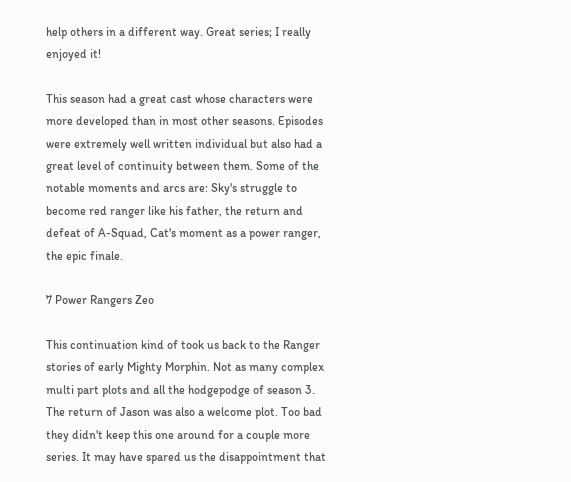help others in a different way. Great series; I really enjoyed it!

This season had a great cast whose characters were more developed than in most other seasons. Episodes were extremely well written individual but also had a great level of continuity between them. Some of the notable moments and arcs are: Sky's struggle to become red ranger like his father, the return and defeat of A-Squad, Cat's moment as a power ranger, the epic finale.

7 Power Rangers Zeo

This continuation kind of took us back to the Ranger stories of early Mighty Morphin. Not as many complex multi part plots and all the hodgepodge of season 3.
The return of Jason was also a welcome plot. Too bad they didn't keep this one around for a couple more series. It may have spared us the disappointment that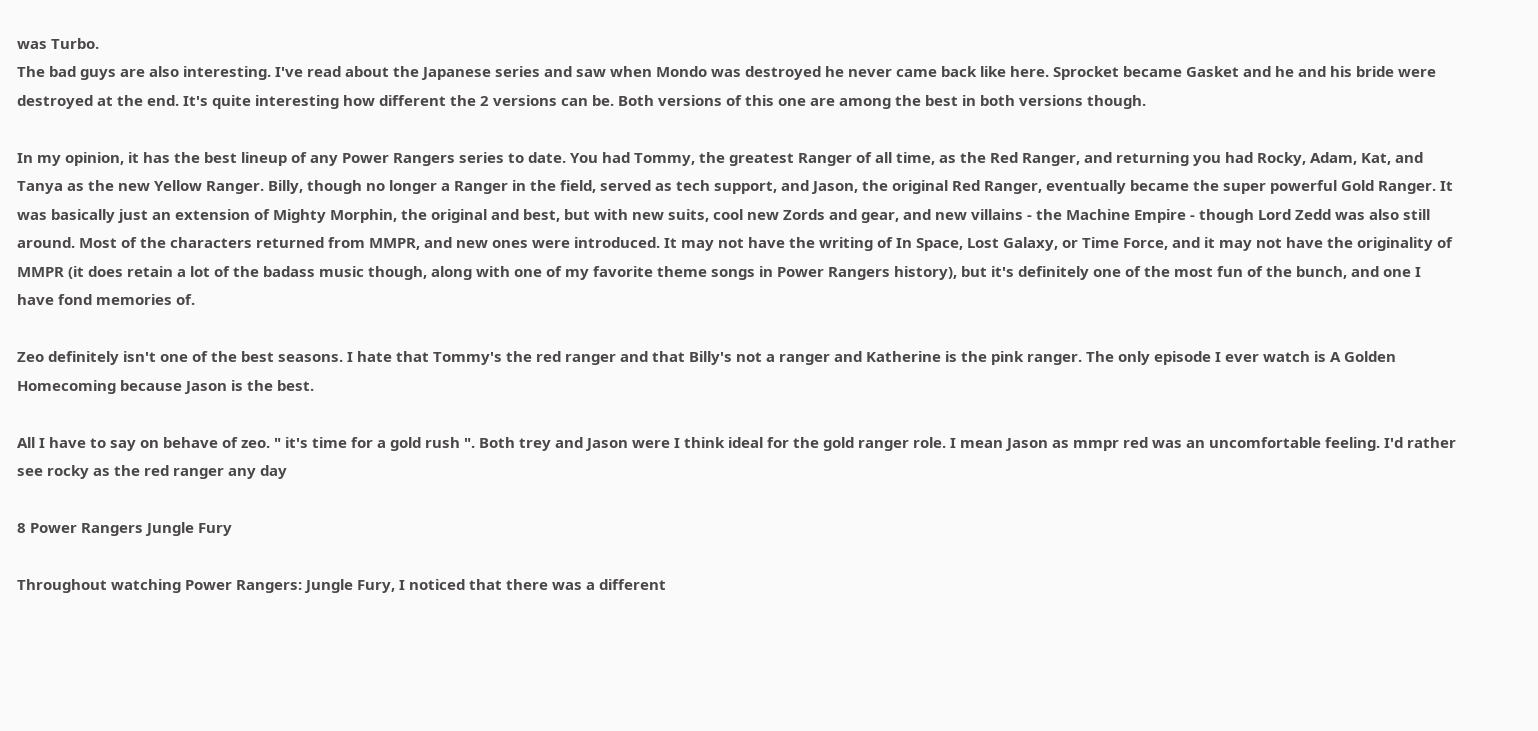was Turbo.
The bad guys are also interesting. I've read about the Japanese series and saw when Mondo was destroyed he never came back like here. Sprocket became Gasket and he and his bride were destroyed at the end. It's quite interesting how different the 2 versions can be. Both versions of this one are among the best in both versions though.

In my opinion, it has the best lineup of any Power Rangers series to date. You had Tommy, the greatest Ranger of all time, as the Red Ranger, and returning you had Rocky, Adam, Kat, and Tanya as the new Yellow Ranger. Billy, though no longer a Ranger in the field, served as tech support, and Jason, the original Red Ranger, eventually became the super powerful Gold Ranger. It was basically just an extension of Mighty Morphin, the original and best, but with new suits, cool new Zords and gear, and new villains - the Machine Empire - though Lord Zedd was also still around. Most of the characters returned from MMPR, and new ones were introduced. It may not have the writing of In Space, Lost Galaxy, or Time Force, and it may not have the originality of MMPR (it does retain a lot of the badass music though, along with one of my favorite theme songs in Power Rangers history), but it's definitely one of the most fun of the bunch, and one I have fond memories of.

Zeo definitely isn't one of the best seasons. I hate that Tommy's the red ranger and that Billy's not a ranger and Katherine is the pink ranger. The only episode I ever watch is A Golden Homecoming because Jason is the best.

All I have to say on behave of zeo. " it's time for a gold rush ". Both trey and Jason were I think ideal for the gold ranger role. I mean Jason as mmpr red was an uncomfortable feeling. I'd rather see rocky as the red ranger any day

8 Power Rangers Jungle Fury

Throughout watching Power Rangers: Jungle Fury, I noticed that there was a different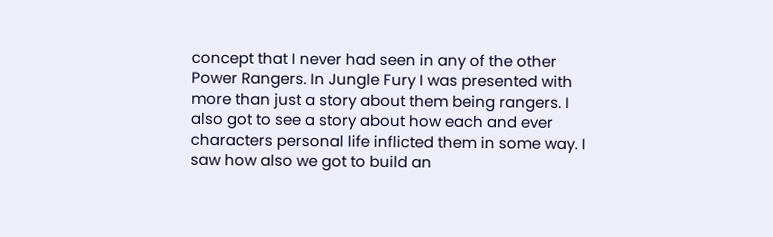concept that I never had seen in any of the other Power Rangers. In Jungle Fury I was presented with more than just a story about them being rangers. I also got to see a story about how each and ever characters personal life inflicted them in some way. I saw how also we got to build an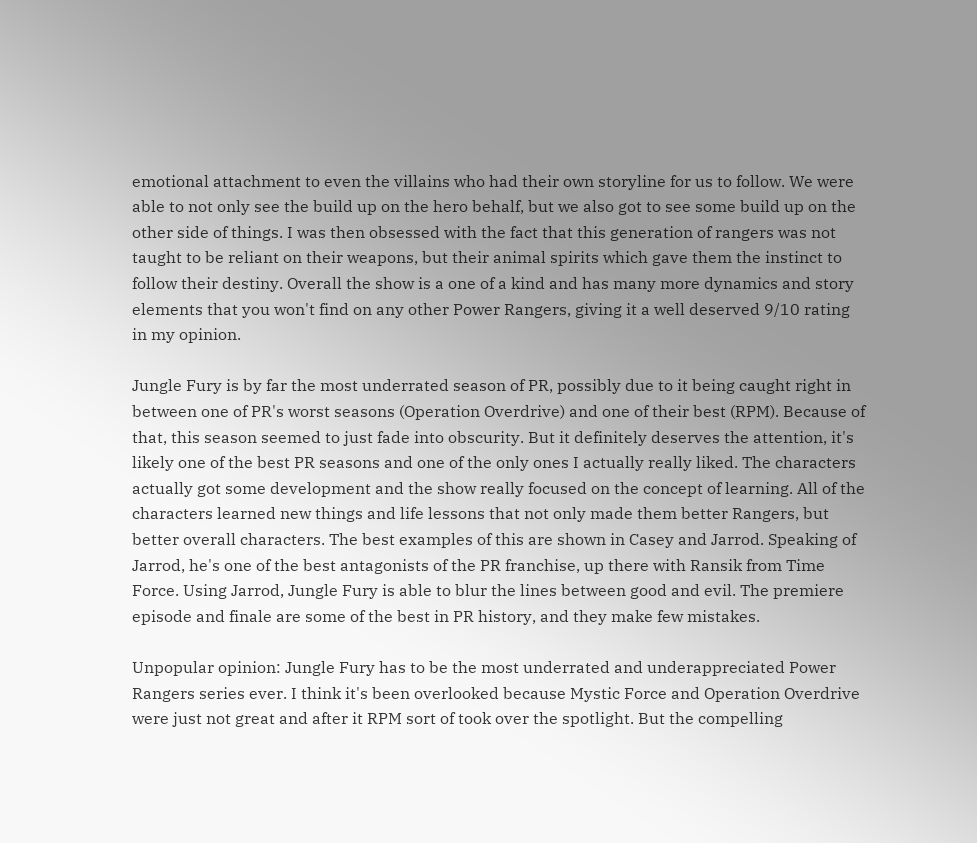emotional attachment to even the villains who had their own storyline for us to follow. We were able to not only see the build up on the hero behalf, but we also got to see some build up on the other side of things. I was then obsessed with the fact that this generation of rangers was not taught to be reliant on their weapons, but their animal spirits which gave them the instinct to follow their destiny. Overall the show is a one of a kind and has many more dynamics and story elements that you won't find on any other Power Rangers, giving it a well deserved 9/10 rating in my opinion.

Jungle Fury is by far the most underrated season of PR, possibly due to it being caught right in between one of PR's worst seasons (Operation Overdrive) and one of their best (RPM). Because of that, this season seemed to just fade into obscurity. But it definitely deserves the attention, it's likely one of the best PR seasons and one of the only ones I actually really liked. The characters actually got some development and the show really focused on the concept of learning. All of the characters learned new things and life lessons that not only made them better Rangers, but better overall characters. The best examples of this are shown in Casey and Jarrod. Speaking of Jarrod, he's one of the best antagonists of the PR franchise, up there with Ransik from Time Force. Using Jarrod, Jungle Fury is able to blur the lines between good and evil. The premiere episode and finale are some of the best in PR history, and they make few mistakes.

Unpopular opinion: Jungle Fury has to be the most underrated and underappreciated Power Rangers series ever. I think it's been overlooked because Mystic Force and Operation Overdrive were just not great and after it RPM sort of took over the spotlight. But the compelling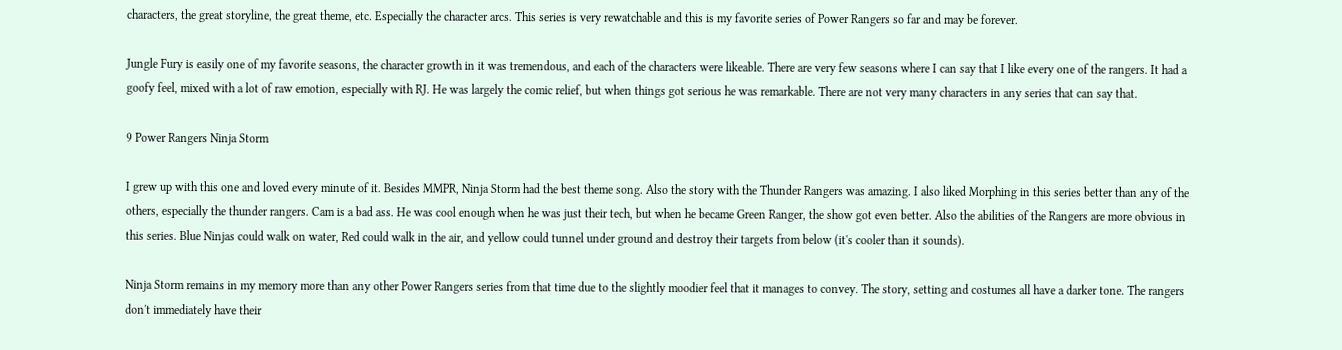characters, the great storyline, the great theme, etc. Especially the character arcs. This series is very rewatchable and this is my favorite series of Power Rangers so far and may be forever.

Jungle Fury is easily one of my favorite seasons, the character growth in it was tremendous, and each of the characters were likeable. There are very few seasons where I can say that I like every one of the rangers. It had a goofy feel, mixed with a lot of raw emotion, especially with RJ. He was largely the comic relief, but when things got serious he was remarkable. There are not very many characters in any series that can say that.

9 Power Rangers Ninja Storm

I grew up with this one and loved every minute of it. Besides MMPR, Ninja Storm had the best theme song. Also the story with the Thunder Rangers was amazing. I also liked Morphing in this series better than any of the others, especially the thunder rangers. Cam is a bad ass. He was cool enough when he was just their tech, but when he became Green Ranger, the show got even better. Also the abilities of the Rangers are more obvious in this series. Blue Ninjas could walk on water, Red could walk in the air, and yellow could tunnel under ground and destroy their targets from below (it's cooler than it sounds).

Ninja Storm remains in my memory more than any other Power Rangers series from that time due to the slightly moodier feel that it manages to convey. The story, setting and costumes all have a darker tone. The rangers don't immediately have their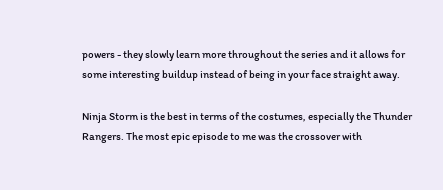powers - they slowly learn more throughout the series and it allows for some interesting buildup instead of being in your face straight away.

Ninja Storm is the best in terms of the costumes, especially the Thunder Rangers. The most epic episode to me was the crossover with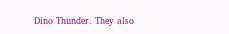Dino Thunder. They also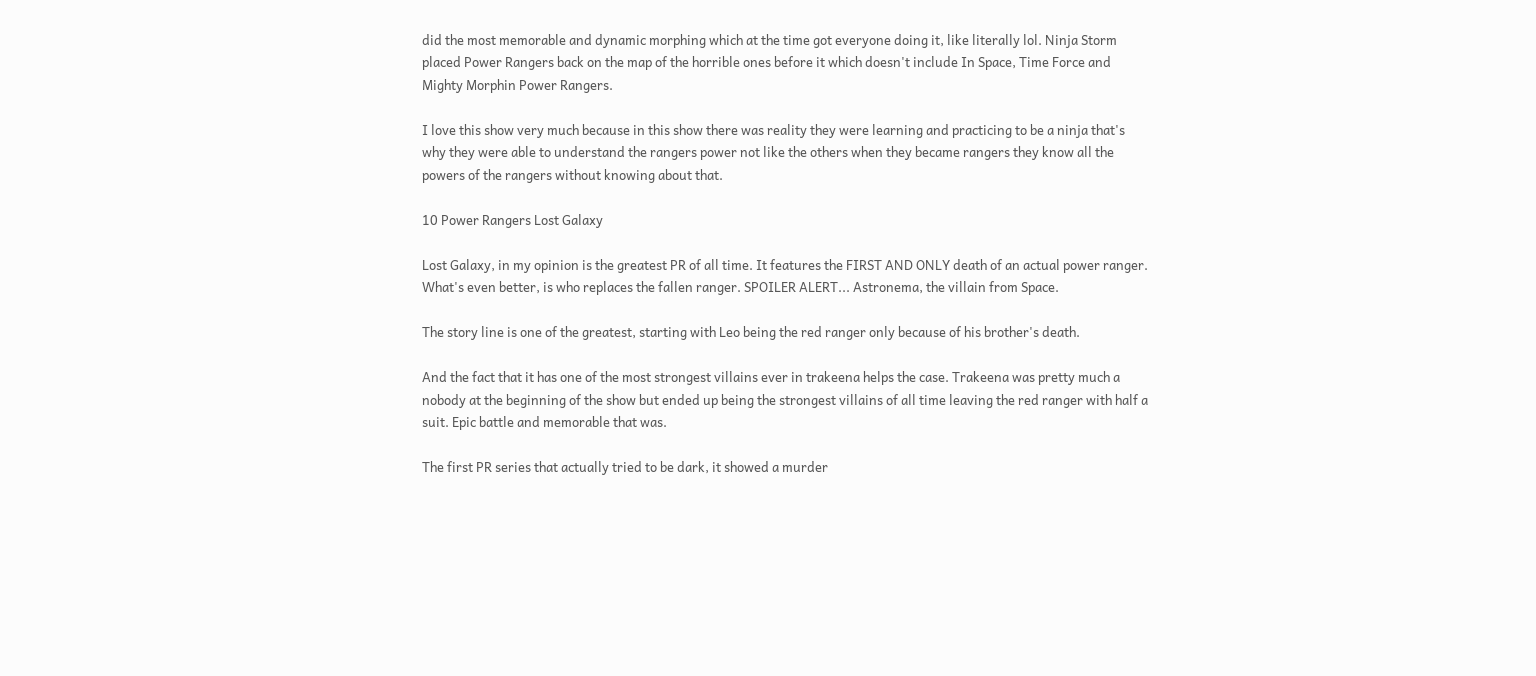did the most memorable and dynamic morphing which at the time got everyone doing it, like literally lol. Ninja Storm placed Power Rangers back on the map of the horrible ones before it which doesn't include In Space, Time Force and Mighty Morphin Power Rangers.

I love this show very much because in this show there was reality they were learning and practicing to be a ninja that's why they were able to understand the rangers power not like the others when they became rangers they know all the powers of the rangers without knowing about that.

10 Power Rangers Lost Galaxy

Lost Galaxy, in my opinion is the greatest PR of all time. It features the FIRST AND ONLY death of an actual power ranger. What's even better, is who replaces the fallen ranger. SPOILER ALERT... Astronema, the villain from Space.

The story line is one of the greatest, starting with Leo being the red ranger only because of his brother's death.

And the fact that it has one of the most strongest villains ever in trakeena helps the case. Trakeena was pretty much a nobody at the beginning of the show but ended up being the strongest villains of all time leaving the red ranger with half a suit. Epic battle and memorable that was.

The first PR series that actually tried to be dark, it showed a murder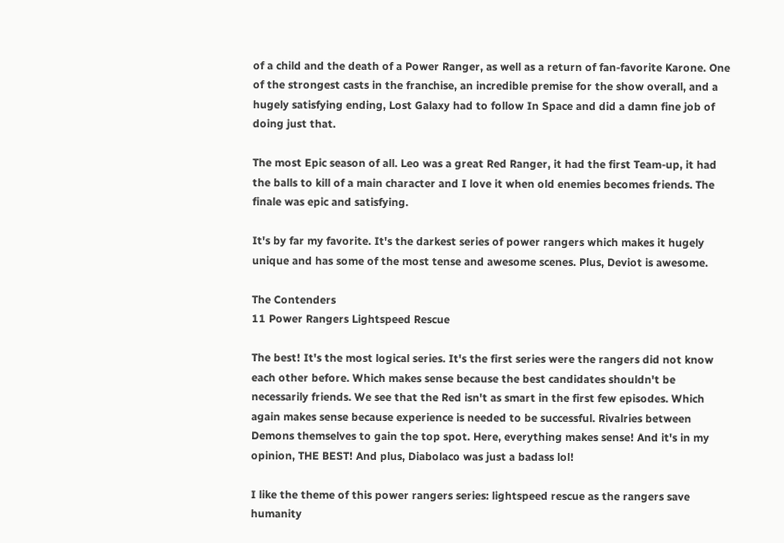of a child and the death of a Power Ranger, as well as a return of fan-favorite Karone. One of the strongest casts in the franchise, an incredible premise for the show overall, and a hugely satisfying ending, Lost Galaxy had to follow In Space and did a damn fine job of doing just that.

The most Epic season of all. Leo was a great Red Ranger, it had the first Team-up, it had the balls to kill of a main character and I love it when old enemies becomes friends. The finale was epic and satisfying.

It's by far my favorite. It's the darkest series of power rangers which makes it hugely unique and has some of the most tense and awesome scenes. Plus, Deviot is awesome.

The Contenders
11 Power Rangers Lightspeed Rescue

The best! It's the most logical series. It's the first series were the rangers did not know each other before. Which makes sense because the best candidates shouldn't be necessarily friends. We see that the Red isn't as smart in the first few episodes. Which again makes sense because experience is needed to be successful. Rivalries between Demons themselves to gain the top spot. Here, everything makes sense! And it's in my opinion, THE BEST! And plus, Diabolaco was just a badass lol!

I like the theme of this power rangers series: lightspeed rescue as the rangers save humanity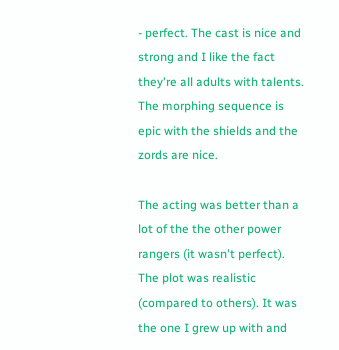- perfect. The cast is nice and strong and I like the fact they're all adults with talents. The morphing sequence is epic with the shields and the zords are nice.

The acting was better than a lot of the the other power rangers (it wasn't perfect). The plot was realistic (compared to others). It was the one I grew up with and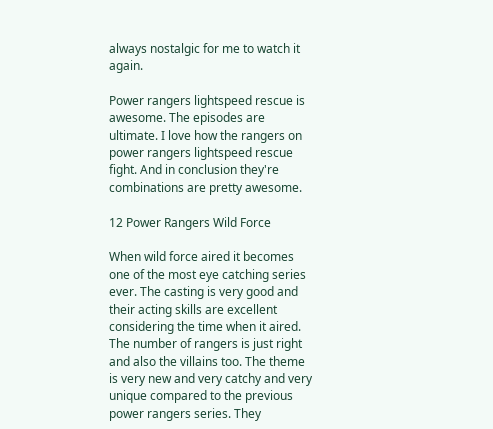always nostalgic for me to watch it again.

Power rangers lightspeed rescue is awesome. The episodes are ultimate. I love how the rangers on power rangers lightspeed rescue fight. And in conclusion they're combinations are pretty awesome.

12 Power Rangers Wild Force

When wild force aired it becomes one of the most eye catching series ever. The casting is very good and their acting skills are excellent considering the time when it aired. The number of rangers is just right and also the villains too. The theme is very new and very catchy and very unique compared to the previous power rangers series. They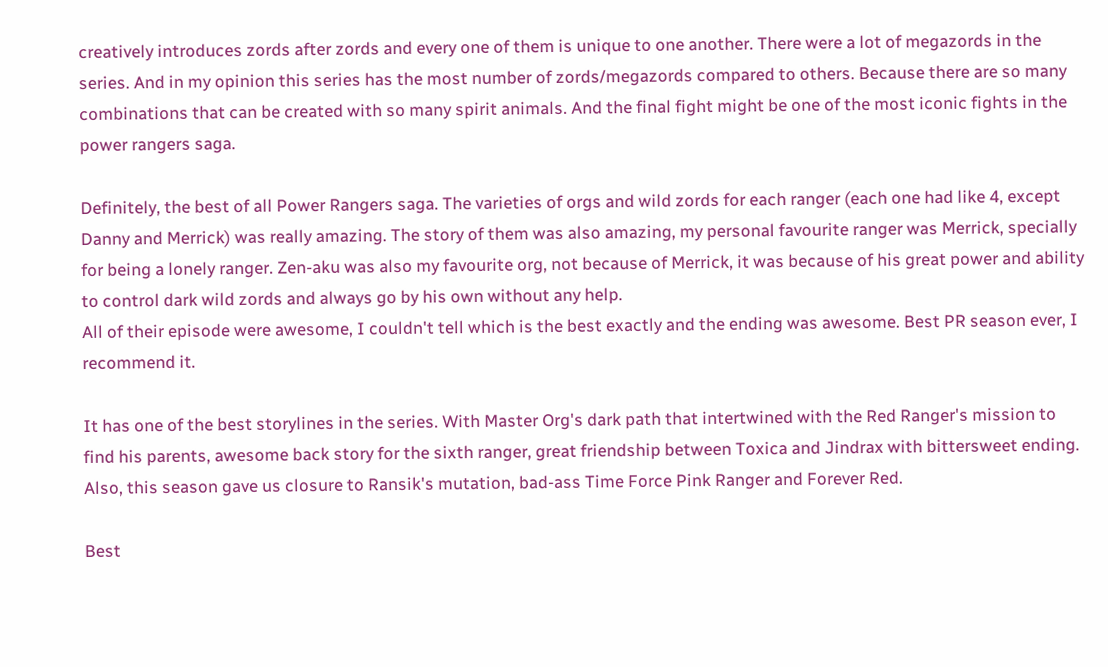creatively introduces zords after zords and every one of them is unique to one another. There were a lot of megazords in the series. And in my opinion this series has the most number of zords/megazords compared to others. Because there are so many combinations that can be created with so many spirit animals. And the final fight might be one of the most iconic fights in the power rangers saga.

Definitely, the best of all Power Rangers saga. The varieties of orgs and wild zords for each ranger (each one had like 4, except Danny and Merrick) was really amazing. The story of them was also amazing, my personal favourite ranger was Merrick, specially for being a lonely ranger. Zen-aku was also my favourite org, not because of Merrick, it was because of his great power and ability to control dark wild zords and always go by his own without any help.
All of their episode were awesome, I couldn't tell which is the best exactly and the ending was awesome. Best PR season ever, I recommend it.

It has one of the best storylines in the series. With Master Org's dark path that intertwined with the Red Ranger's mission to find his parents, awesome back story for the sixth ranger, great friendship between Toxica and Jindrax with bittersweet ending. Also, this season gave us closure to Ransik's mutation, bad-ass Time Force Pink Ranger and Forever Red.

Best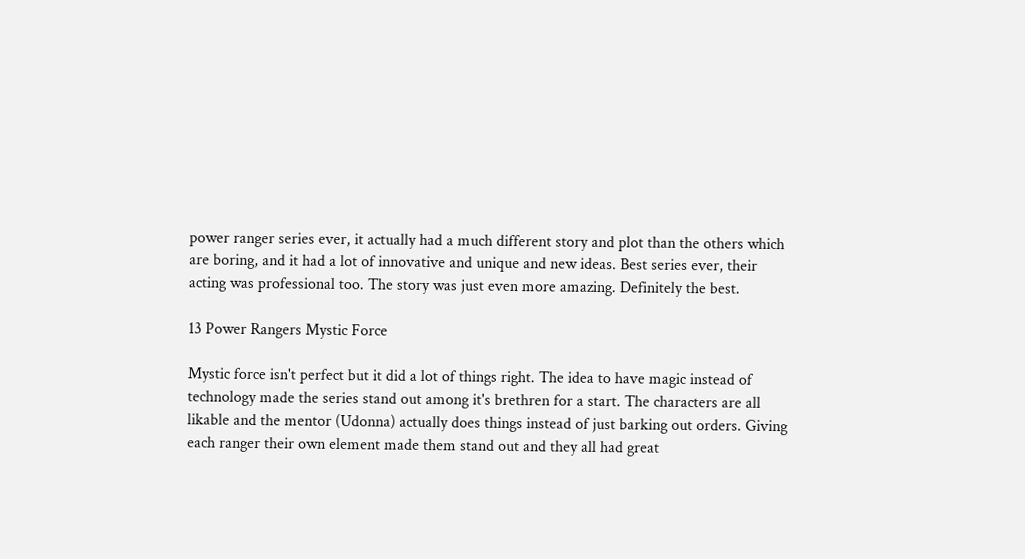power ranger series ever, it actually had a much different story and plot than the others which are boring, and it had a lot of innovative and unique and new ideas. Best series ever, their acting was professional too. The story was just even more amazing. Definitely the best.

13 Power Rangers Mystic Force

Mystic force isn't perfect but it did a lot of things right. The idea to have magic instead of technology made the series stand out among it's brethren for a start. The characters are all likable and the mentor (Udonna) actually does things instead of just barking out orders. Giving each ranger their own element made them stand out and they all had great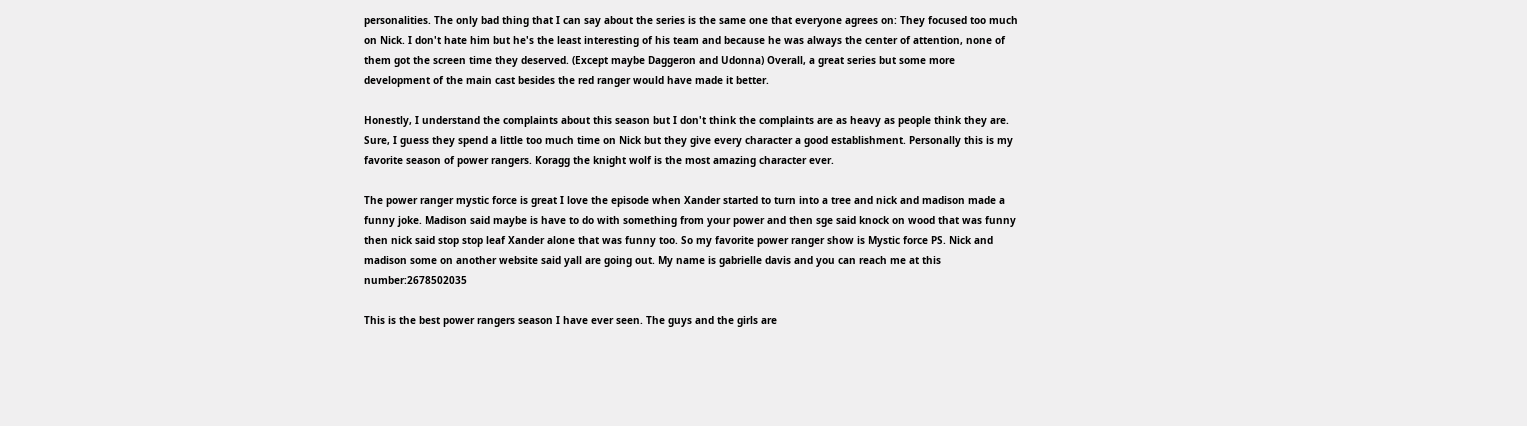personalities. The only bad thing that I can say about the series is the same one that everyone agrees on: They focused too much on Nick. I don't hate him but he's the least interesting of his team and because he was always the center of attention, none of them got the screen time they deserved. (Except maybe Daggeron and Udonna) Overall, a great series but some more development of the main cast besides the red ranger would have made it better.

Honestly, I understand the complaints about this season but I don't think the complaints are as heavy as people think they are. Sure, I guess they spend a little too much time on Nick but they give every character a good establishment. Personally this is my favorite season of power rangers. Koragg the knight wolf is the most amazing character ever.

The power ranger mystic force is great I love the episode when Xander started to turn into a tree and nick and madison made a funny joke. Madison said maybe is have to do with something from your power and then sge said knock on wood that was funny then nick said stop stop leaf Xander alone that was funny too. So my favorite power ranger show is Mystic force PS. Nick and madison some on another website said yall are going out. My name is gabrielle davis and you can reach me at this number:2678502035

This is the best power rangers season I have ever seen. The guys and the girls are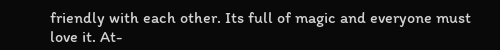friendly with each other. Its full of magic and everyone must love it. At-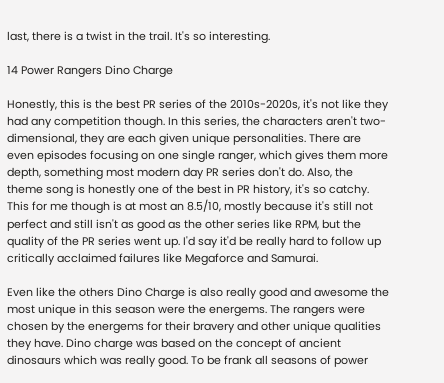last, there is a twist in the trail. It's so interesting.

14 Power Rangers Dino Charge

Honestly, this is the best PR series of the 2010s-2020s, it's not like they had any competition though. In this series, the characters aren't two-dimensional, they are each given unique personalities. There are even episodes focusing on one single ranger, which gives them more depth, something most modern day PR series don't do. Also, the theme song is honestly one of the best in PR history, it's so catchy. This for me though is at most an 8.5/10, mostly because it's still not perfect and still isn't as good as the other series like RPM, but the quality of the PR series went up. I'd say it'd be really hard to follow up critically acclaimed failures like Megaforce and Samurai.

Even like the others Dino Charge is also really good and awesome the most unique in this season were the energems. The rangers were chosen by the energems for their bravery and other unique qualities they have. Dino charge was based on the concept of ancient dinosaurs which was really good. To be frank all seasons of power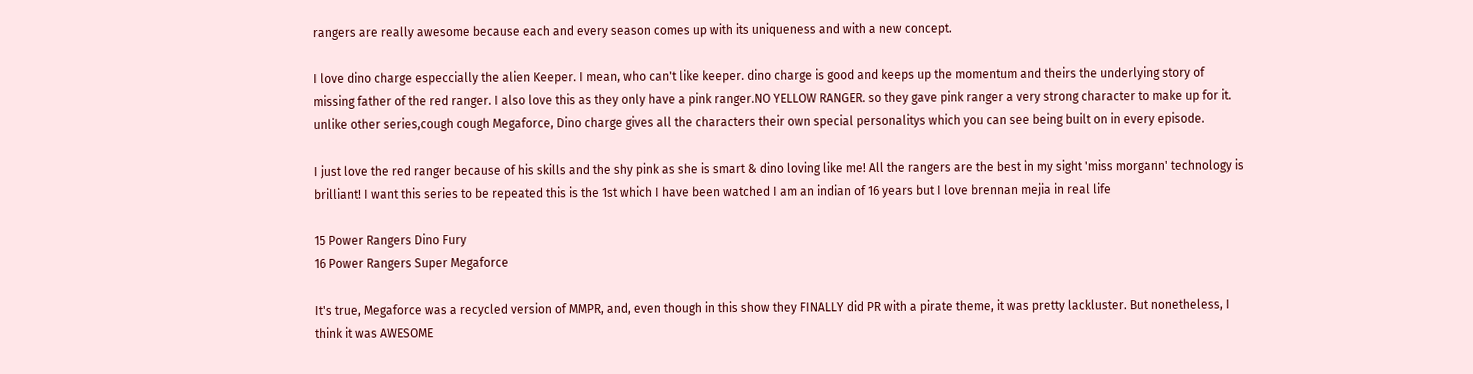rangers are really awesome because each and every season comes up with its uniqueness and with a new concept.

I love dino charge especcially the alien Keeper. I mean, who can't like keeper. dino charge is good and keeps up the momentum and theirs the underlying story of missing father of the red ranger. I also love this as they only have a pink ranger.NO YELLOW RANGER. so they gave pink ranger a very strong character to make up for it. unlike other series,cough cough Megaforce, Dino charge gives all the characters their own special personalitys which you can see being built on in every episode.

I just love the red ranger because of his skills and the shy pink as she is smart & dino loving like me! All the rangers are the best in my sight 'miss morgann' technology is brilliant! I want this series to be repeated this is the 1st which I have been watched I am an indian of 16 years but I love brennan mejia in real life

15 Power Rangers Dino Fury
16 Power Rangers Super Megaforce

It's true, Megaforce was a recycled version of MMPR, and, even though in this show they FINALLY did PR with a pirate theme, it was pretty lackluster. But nonetheless, I think it was AWESOME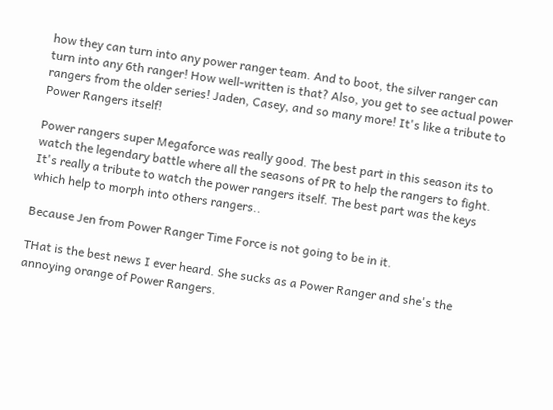how they can turn into any power ranger team. And to boot, the silver ranger can turn into any 6th ranger! How well-written is that? Also, you get to see actual power rangers from the older series! Jaden, Casey, and so many more! It's like a tribute to Power Rangers itself!

Power rangers super Megaforce was really good. The best part in this season its to watch the legendary battle where all the seasons of PR to help the rangers to fight. It's really a tribute to watch the power rangers itself. The best part was the keys which help to morph into others rangers..

Because Jen from Power Ranger Time Force is not going to be in it.

THat is the best news I ever heard. She sucks as a Power Ranger and she's the annoying orange of Power Rangers.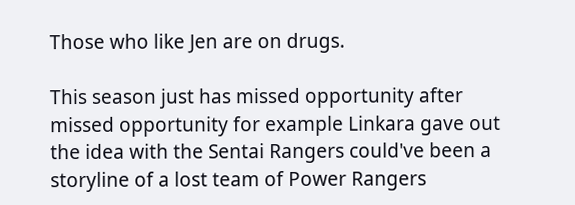Those who like Jen are on drugs.

This season just has missed opportunity after missed opportunity for example Linkara gave out the idea with the Sentai Rangers could've been a storyline of a lost team of Power Rangers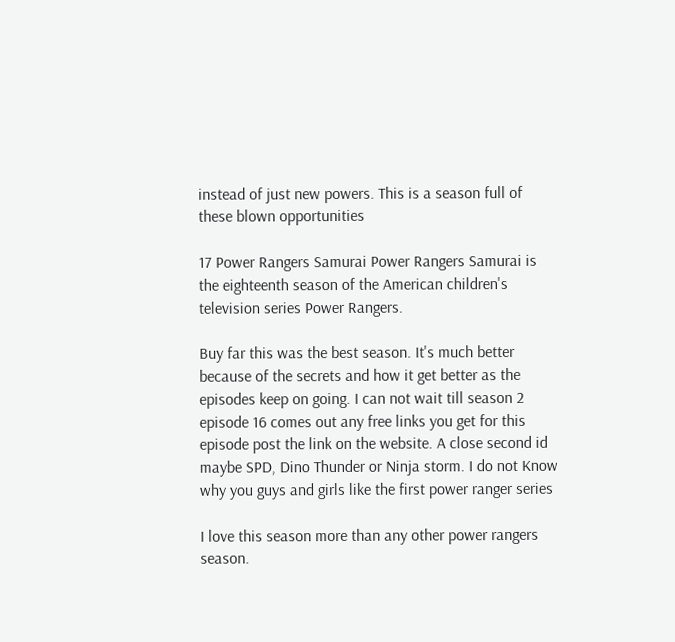instead of just new powers. This is a season full of these blown opportunities

17 Power Rangers Samurai Power Rangers Samurai is the eighteenth season of the American children's television series Power Rangers.

Buy far this was the best season. It's much better because of the secrets and how it get better as the episodes keep on going. I can not wait till season 2 episode 16 comes out any free links you get for this episode post the link on the website. A close second id maybe SPD, Dino Thunder or Ninja storm. I do not Know why you guys and girls like the first power ranger series

I love this season more than any other power rangers season.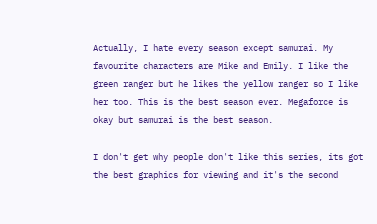Actually, I hate every season except samurai. My favourite characters are Mike and Emily. I like the green ranger but he likes the yellow ranger so I like her too. This is the best season ever. Megaforce is okay but samurai is the best season.

I don't get why people don't like this series, its got the best graphics for viewing and it's the second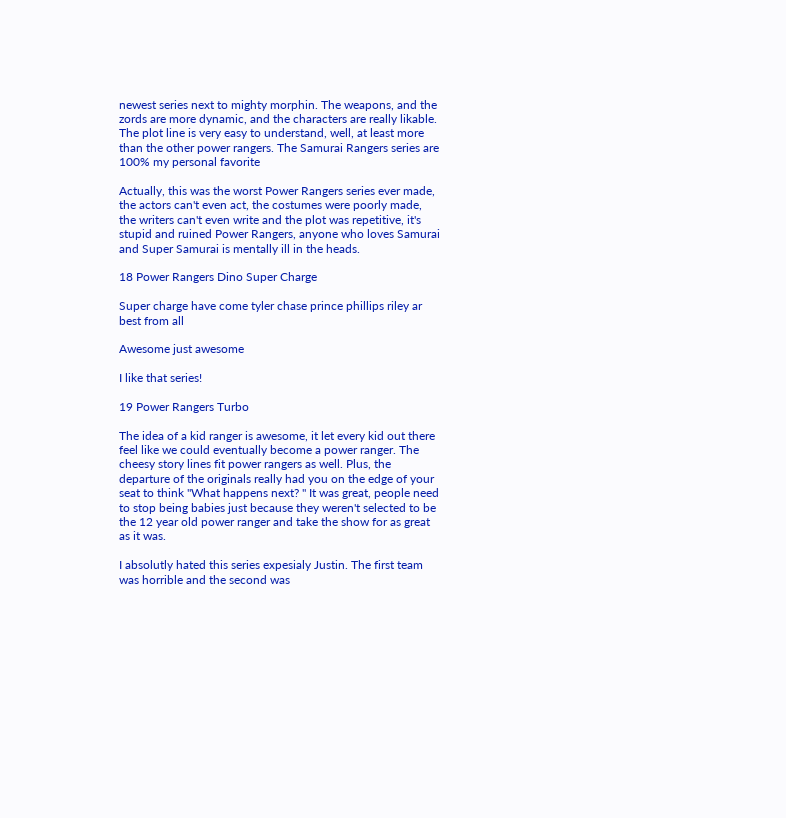newest series next to mighty morphin. The weapons, and the zords are more dynamic, and the characters are really likable. The plot line is very easy to understand, well, at least more than the other power rangers. The Samurai Rangers series are 100% my personal favorite

Actually, this was the worst Power Rangers series ever made, the actors can't even act, the costumes were poorly made, the writers can't even write and the plot was repetitive, it's stupid and ruined Power Rangers, anyone who loves Samurai and Super Samurai is mentally ill in the heads.

18 Power Rangers Dino Super Charge

Super charge have come tyler chase prince phillips riley ar best from all

Awesome just awesome

I like that series!

19 Power Rangers Turbo

The idea of a kid ranger is awesome, it let every kid out there feel like we could eventually become a power ranger. The cheesy story lines fit power rangers as well. Plus, the departure of the originals really had you on the edge of your seat to think "What happens next? " It was great, people need to stop being babies just because they weren't selected to be the 12 year old power ranger and take the show for as great as it was.

I absolutly hated this series expesialy Justin. The first team was horrible and the second was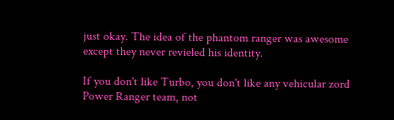just okay. The idea of the phantom ranger was awesome except they never revieled his identity.

If you don't like Turbo, you don't like any vehicular zord Power Ranger team, not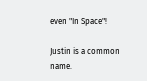even "In Space"!

Justin is a common name.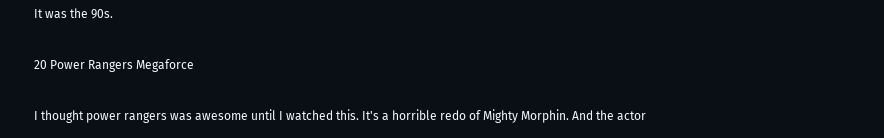It was the 90s.

20 Power Rangers Megaforce

I thought power rangers was awesome until I watched this. It's a horrible redo of Mighty Morphin. And the actor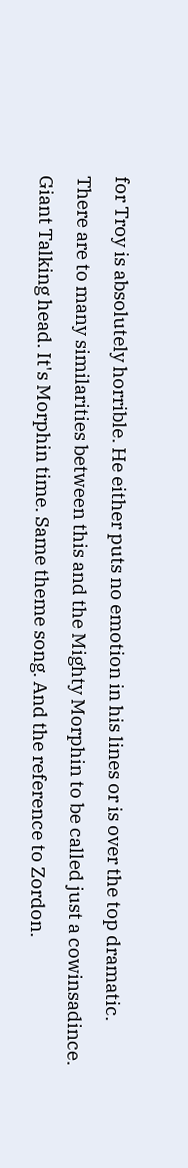for Troy is absolutely horrible. He either puts no emotion in his lines or is over the top dramatic. There are to many similarities between this and the Mighty Morphin to be called just a cowinsadince. Giant Talking head. It's Morphin time. Same theme song. And the reference to Zordon.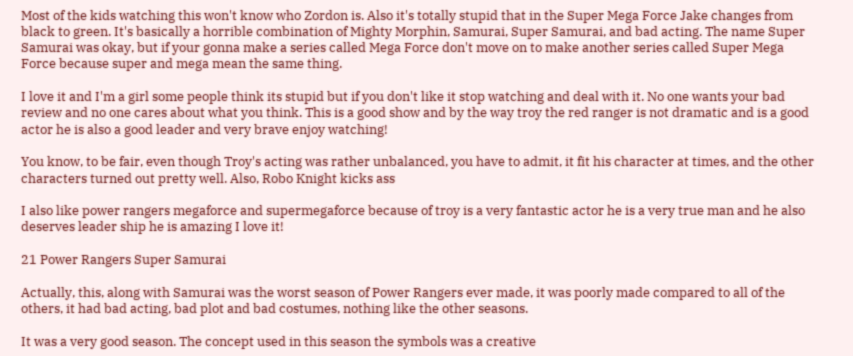Most of the kids watching this won't know who Zordon is. Also it's totally stupid that in the Super Mega Force Jake changes from black to green. It's basically a horrible combination of Mighty Morphin, Samurai, Super Samurai, and bad acting. The name Super Samurai was okay, but if your gonna make a series called Mega Force don't move on to make another series called Super Mega Force because super and mega mean the same thing.

I love it and I'm a girl some people think its stupid but if you don't like it stop watching and deal with it. No one wants your bad review and no one cares about what you think. This is a good show and by the way troy the red ranger is not dramatic and is a good actor he is also a good leader and very brave enjoy watching!

You know, to be fair, even though Troy's acting was rather unbalanced, you have to admit, it fit his character at times, and the other characters turned out pretty well. Also, Robo Knight kicks ass

I also like power rangers megaforce and supermegaforce because of troy is a very fantastic actor he is a very true man and he also deserves leader ship he is amazing I love it!

21 Power Rangers Super Samurai

Actually, this, along with Samurai was the worst season of Power Rangers ever made, it was poorly made compared to all of the others, it had bad acting, bad plot and bad costumes, nothing like the other seasons.

It was a very good season. The concept used in this season the symbols was a creative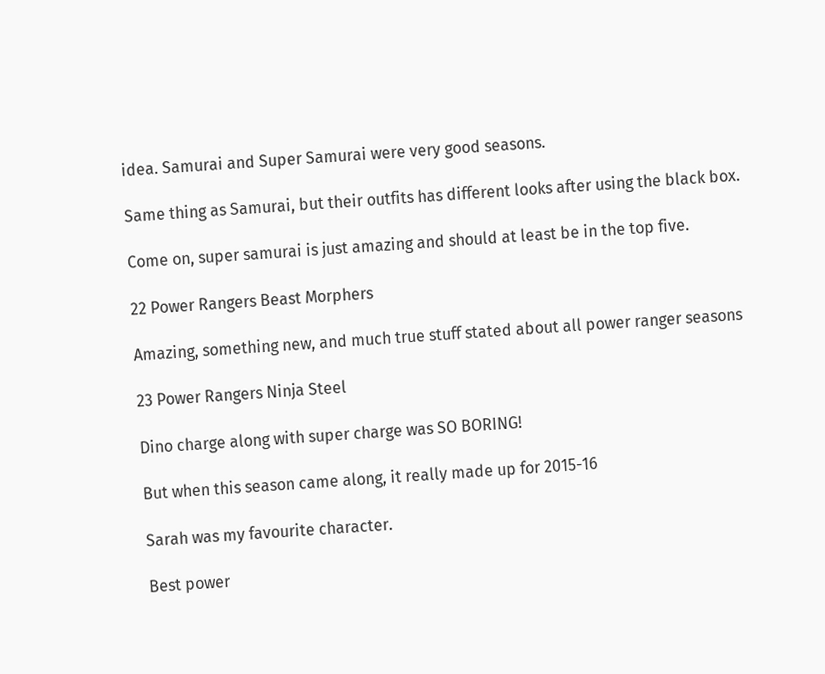idea. Samurai and Super Samurai were very good seasons.

Same thing as Samurai, but their outfits has different looks after using the black box.

Come on, super samurai is just amazing and should at least be in the top five.

22 Power Rangers Beast Morphers

Amazing, something new, and much true stuff stated about all power ranger seasons

23 Power Rangers Ninja Steel

Dino charge along with super charge was SO BORING!

But when this season came along, it really made up for 2015-16

Sarah was my favourite character.

Best power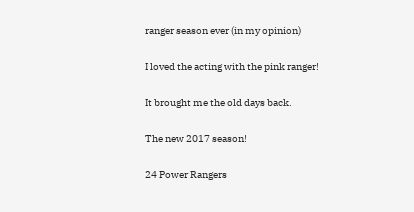ranger season ever (in my opinion)

I loved the acting with the pink ranger!

It brought me the old days back.

The new 2017 season!

24 Power Rangers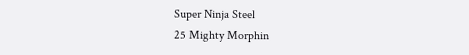Super Ninja Steel
25 Mighty Morphin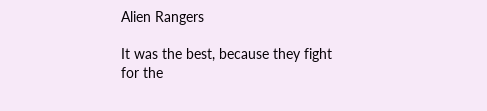Alien Rangers

It was the best, because they fight for the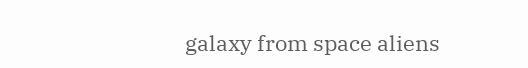galaxy from space aliens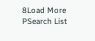8Load More
PSearch List